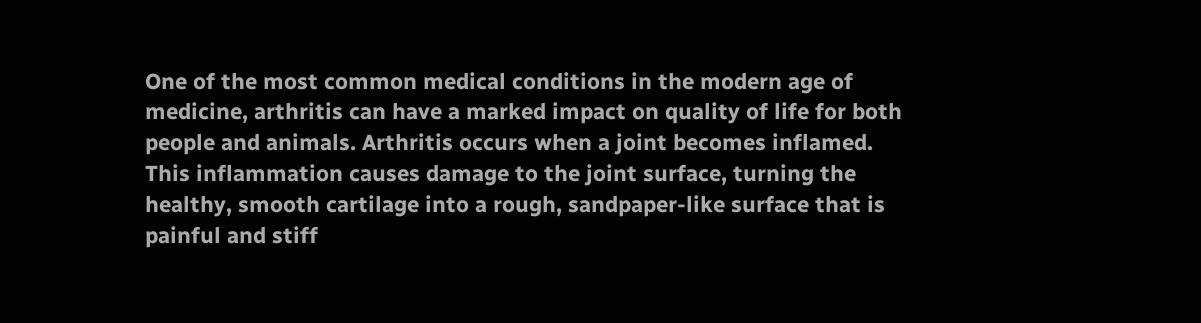One of the most common medical conditions in the modern age of medicine, arthritis can have a marked impact on quality of life for both people and animals. Arthritis occurs when a joint becomes inflamed. This inflammation causes damage to the joint surface, turning the healthy, smooth cartilage into a rough, sandpaper-like surface that is painful and stiff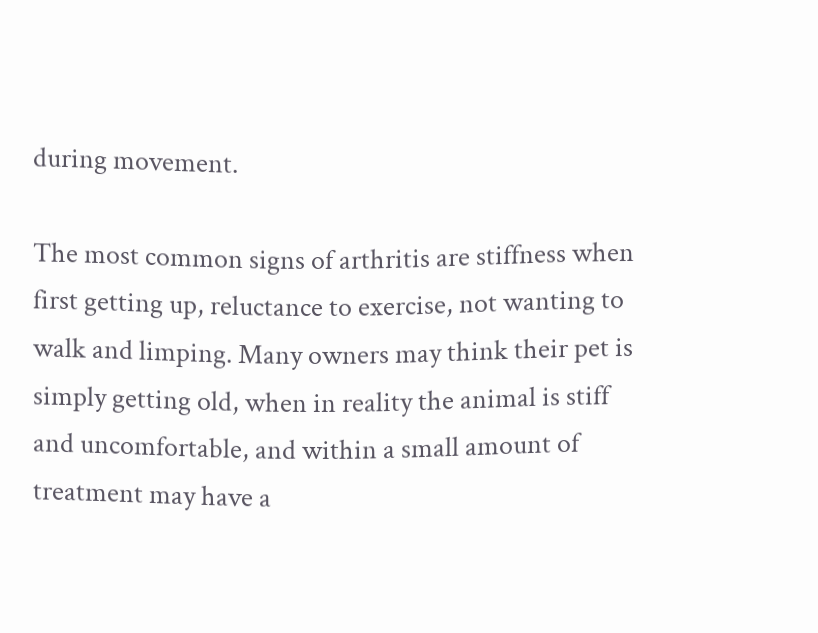during movement.

The most common signs of arthritis are stiffness when first getting up, reluctance to exercise, not wanting to walk and limping. Many owners may think their pet is simply getting old, when in reality the animal is stiff and uncomfortable, and within a small amount of treatment may have a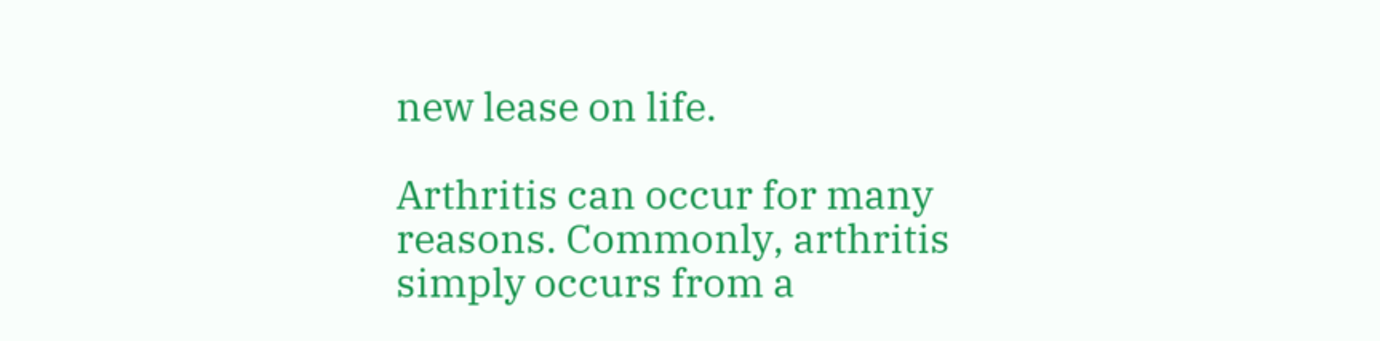new lease on life.

Arthritis can occur for many reasons. Commonly, arthritis simply occurs from a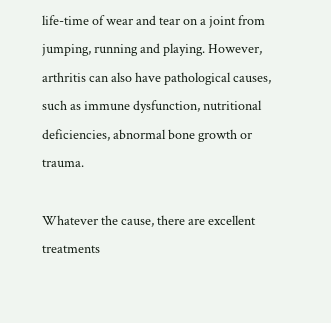life-time of wear and tear on a joint from jumping, running and playing. However, arthritis can also have pathological causes, such as immune dysfunction, nutritional deficiencies, abnormal bone growth or trauma.

Whatever the cause, there are excellent treatments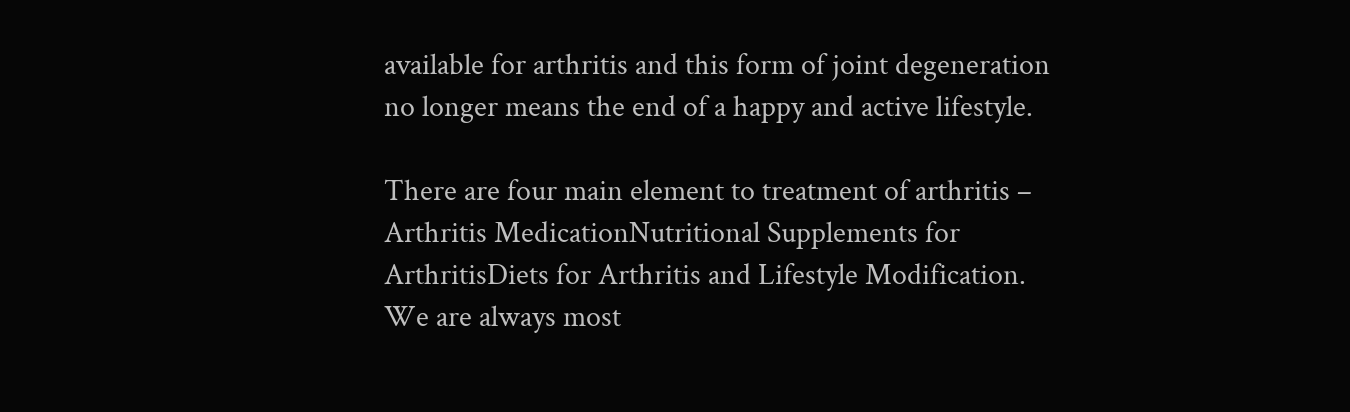available for arthritis and this form of joint degeneration no longer means the end of a happy and active lifestyle.

There are four main element to treatment of arthritis – Arthritis MedicationNutritional Supplements for ArthritisDiets for Arthritis and Lifestyle Modification. We are always most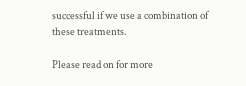successful if we use a combination of these treatments.

Please read on for more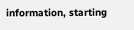information, starting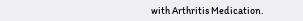with Arthritis Medication.